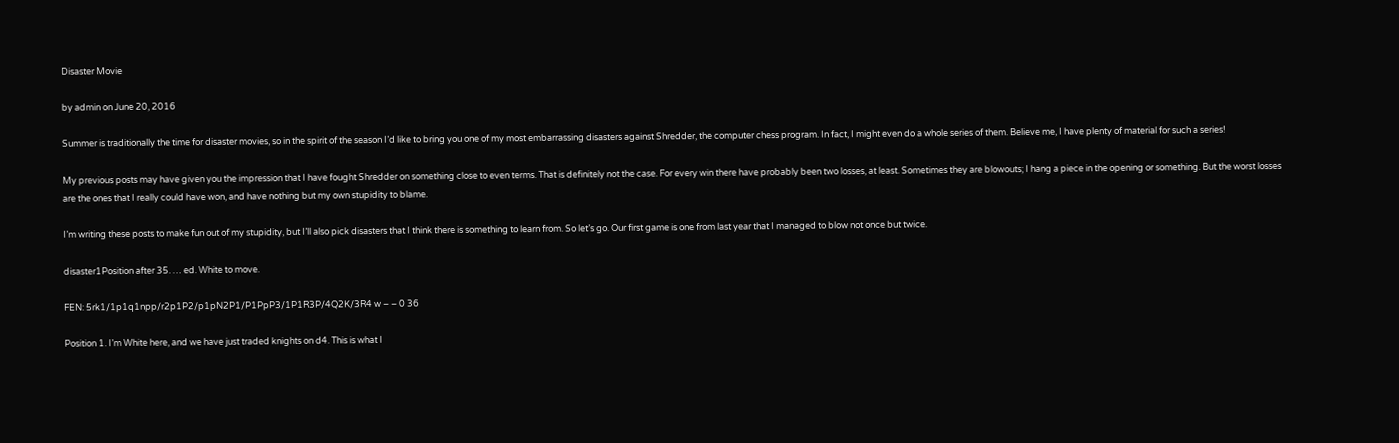Disaster Movie

by admin on June 20, 2016

Summer is traditionally the time for disaster movies, so in the spirit of the season I’d like to bring you one of my most embarrassing disasters against Shredder, the computer chess program. In fact, I might even do a whole series of them. Believe me, I have plenty of material for such a series!

My previous posts may have given you the impression that I have fought Shredder on something close to even terms. That is definitely not the case. For every win there have probably been two losses, at least. Sometimes they are blowouts; I hang a piece in the opening or something. But the worst losses are the ones that I really could have won, and have nothing but my own stupidity to blame.

I’m writing these posts to make fun out of my stupidity, but I’ll also pick disasters that I think there is something to learn from. So let’s go. Our first game is one from last year that I managed to blow not once but twice.

disaster1Position after 35. … ed. White to move.

FEN: 5rk1/1p1q1npp/r2p1P2/p1pN2P1/P1PpP3/1P1R3P/4Q2K/3R4 w – – 0 36

Position 1. I’m White here, and we have just traded knights on d4. This is what I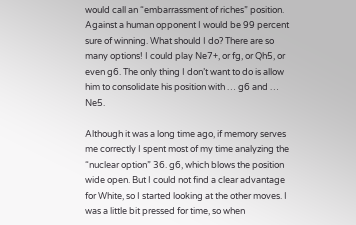would call an “embarrassment of riches” position. Against a human opponent I would be 99 percent sure of winning. What should I do? There are so many options! I could play Ne7+, or fg, or Qh5, or even g6. The only thing I don’t want to do is allow him to consolidate his position with … g6 and … Ne5.

Although it was a long time ago, if memory serves me correctly I spent most of my time analyzing the “nuclear option” 36. g6, which blows the position wide open. But I could not find a clear advantage for White, so I started looking at the other moves. I was a little bit pressed for time, so when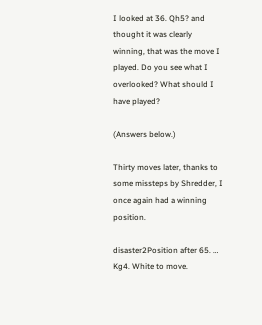I looked at 36. Qh5? and thought it was clearly winning, that was the move I played. Do you see what I overlooked? What should I have played?

(Answers below.)

Thirty moves later, thanks to some missteps by Shredder, I once again had a winning position.

disaster2Position after 65. … Kg4. White to move.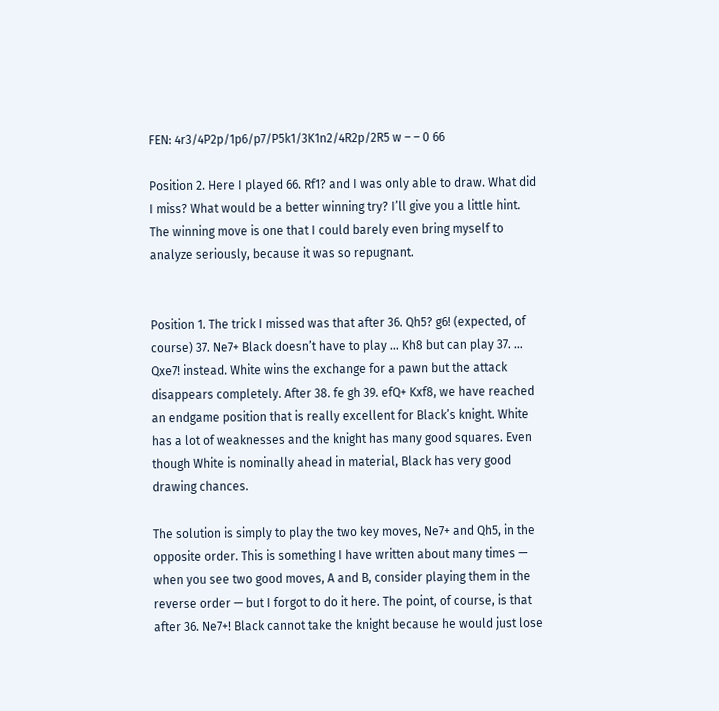FEN: 4r3/4P2p/1p6/p7/P5k1/3K1n2/4R2p/2R5 w – – 0 66

Position 2. Here I played 66. Rf1? and I was only able to draw. What did I miss? What would be a better winning try? I’ll give you a little hint. The winning move is one that I could barely even bring myself to analyze seriously, because it was so repugnant.


Position 1. The trick I missed was that after 36. Qh5? g6! (expected, of course) 37. Ne7+ Black doesn’t have to play … Kh8 but can play 37. … Qxe7! instead. White wins the exchange for a pawn but the attack disappears completely. After 38. fe gh 39. efQ+ Kxf8, we have reached an endgame position that is really excellent for Black’s knight. White has a lot of weaknesses and the knight has many good squares. Even though White is nominally ahead in material, Black has very good drawing chances.

The solution is simply to play the two key moves, Ne7+ and Qh5, in the opposite order. This is something I have written about many times — when you see two good moves, A and B, consider playing them in the reverse order — but I forgot to do it here. The point, of course, is that after 36. Ne7+! Black cannot take the knight because he would just lose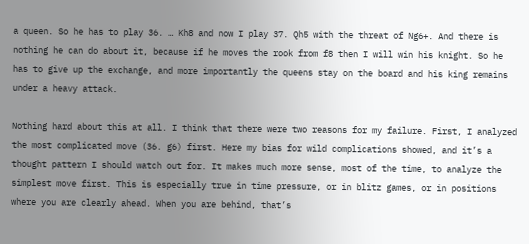a queen. So he has to play 36. … Kh8 and now I play 37. Qh5 with the threat of Ng6+. And there is nothing he can do about it, because if he moves the rook from f8 then I will win his knight. So he has to give up the exchange, and more importantly the queens stay on the board and his king remains under a heavy attack.

Nothing hard about this at all. I think that there were two reasons for my failure. First, I analyzed the most complicated move (36. g6) first. Here my bias for wild complications showed, and it’s a thought pattern I should watch out for. It makes much more sense, most of the time, to analyze the simplest move first. This is especially true in time pressure, or in blitz games, or in positions where you are clearly ahead. When you are behind, that’s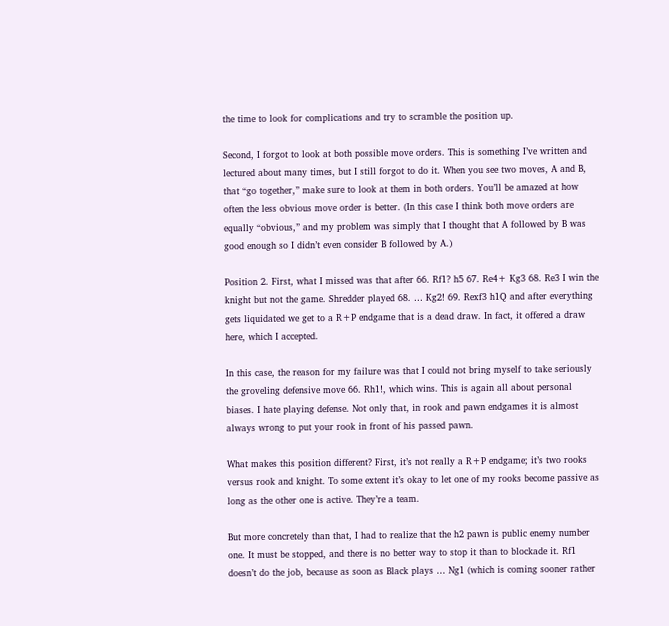the time to look for complications and try to scramble the position up.

Second, I forgot to look at both possible move orders. This is something I’ve written and lectured about many times, but I still forgot to do it. When you see two moves, A and B, that “go together,” make sure to look at them in both orders. You’ll be amazed at how often the less obvious move order is better. (In this case I think both move orders are equally “obvious,” and my problem was simply that I thought that A followed by B was good enough so I didn’t even consider B followed by A.)

Position 2. First, what I missed was that after 66. Rf1? h5 67. Re4+ Kg3 68. Re3 I win the knight but not the game. Shredder played 68. … Kg2! 69. Rexf3 h1Q and after everything gets liquidated we get to a R+P endgame that is a dead draw. In fact, it offered a draw here, which I accepted.

In this case, the reason for my failure was that I could not bring myself to take seriously the groveling defensive move 66. Rh1!, which wins. This is again all about personal biases. I hate playing defense. Not only that, in rook and pawn endgames it is almost always wrong to put your rook in front of his passed pawn.

What makes this position different? First, it’s not really a R+P endgame; it’s two rooks versus rook and knight. To some extent it’s okay to let one of my rooks become passive as long as the other one is active. They’re a team.

But more concretely than that, I had to realize that the h2 pawn is public enemy number one. It must be stopped, and there is no better way to stop it than to blockade it. Rf1 doesn’t do the job, because as soon as Black plays … Ng1 (which is coming sooner rather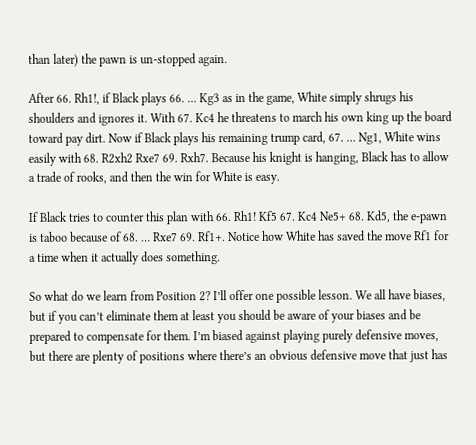than later) the pawn is un-stopped again.

After 66. Rh1!, if Black plays 66. … Kg3 as in the game, White simply shrugs his shoulders and ignores it. With 67. Kc4 he threatens to march his own king up the board toward pay dirt. Now if Black plays his remaining trump card, 67. … Ng1, White wins easily with 68. R2xh2 Rxe7 69. Rxh7. Because his knight is hanging, Black has to allow a trade of rooks, and then the win for White is easy.

If Black tries to counter this plan with 66. Rh1! Kf5 67. Kc4 Ne5+ 68. Kd5, the e-pawn is taboo because of 68. … Rxe7 69. Rf1+. Notice how White has saved the move Rf1 for a time when it actually does something.

So what do we learn from Position 2? I’ll offer one possible lesson. We all have biases, but if you can’t eliminate them at least you should be aware of your biases and be prepared to compensate for them. I’m biased against playing purely defensive moves, but there are plenty of positions where there’s an obvious defensive move that just has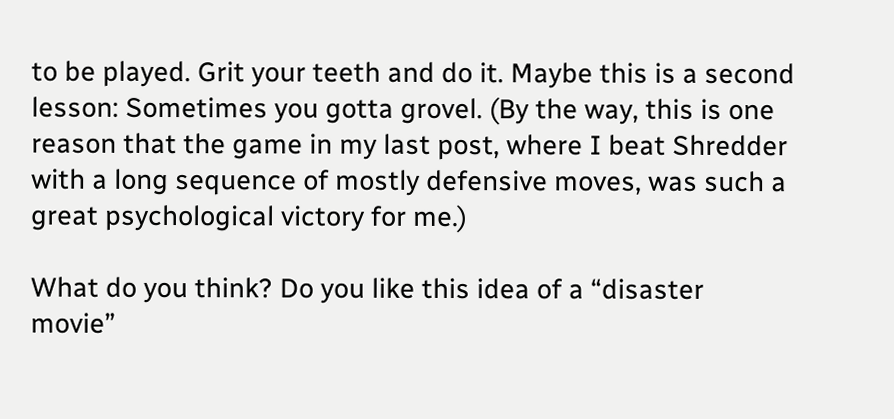to be played. Grit your teeth and do it. Maybe this is a second lesson: Sometimes you gotta grovel. (By the way, this is one reason that the game in my last post, where I beat Shredder with a long sequence of mostly defensive moves, was such a great psychological victory for me.)

What do you think? Do you like this idea of a “disaster movie”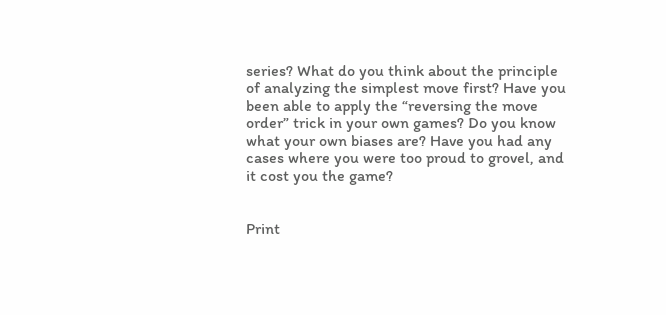series? What do you think about the principle of analyzing the simplest move first? Have you been able to apply the “reversing the move order” trick in your own games? Do you know what your own biases are? Have you had any cases where you were too proud to grovel, and it cost you the game?


Print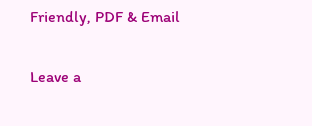Friendly, PDF & Email

Leave a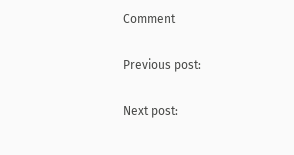Comment

Previous post:

Next post: